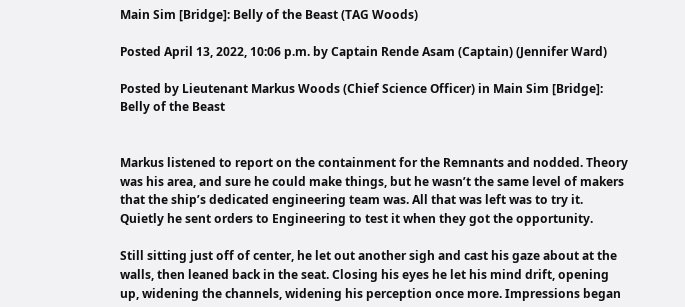Main Sim [Bridge]: Belly of the Beast (TAG Woods)

Posted April 13, 2022, 10:06 p.m. by Captain Rende Asam (Captain) (Jennifer Ward)

Posted by Lieutenant Markus Woods (Chief Science Officer) in Main Sim [Bridge]: Belly of the Beast


Markus listened to report on the containment for the Remnants and nodded. Theory was his area, and sure he could make things, but he wasn’t the same level of makers that the ship’s dedicated engineering team was. All that was left was to try it. Quietly he sent orders to Engineering to test it when they got the opportunity.

Still sitting just off of center, he let out another sigh and cast his gaze about at the walls, then leaned back in the seat. Closing his eyes he let his mind drift, opening up, widening the channels, widening his perception once more. Impressions began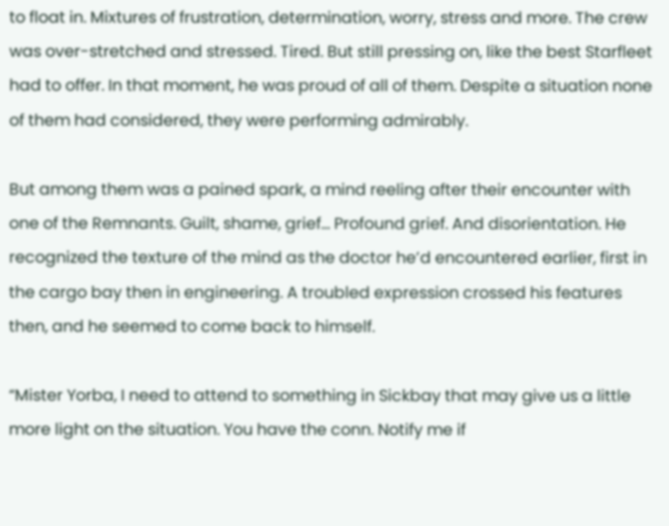to float in. Mixtures of frustration, determination, worry, stress and more. The crew was over-stretched and stressed. Tired. But still pressing on, like the best Starfleet had to offer. In that moment, he was proud of all of them. Despite a situation none of them had considered, they were performing admirably.

But among them was a pained spark, a mind reeling after their encounter with one of the Remnants. Guilt, shame, grief… Profound grief. And disorientation. He recognized the texture of the mind as the doctor he’d encountered earlier, first in the cargo bay then in engineering. A troubled expression crossed his features then, and he seemed to come back to himself.

“Mister Yorba, I need to attend to something in Sickbay that may give us a little more light on the situation. You have the conn. Notify me if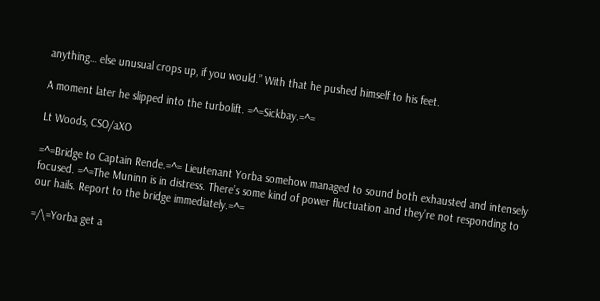anything… else unusual crops up, if you would.” With that he pushed himself to his feet.

A moment later he slipped into the turbolift. =^=Sickbay.=^=

Lt Woods, CSO/aXO

=^=Bridge to Captain Rende.=^= Lieutenant Yorba somehow managed to sound both exhausted and intensely focused. =^=The Muninn is in distress. There’s some kind of power fluctuation and they’re not responding to our hails. Report to the bridge immediately.=^=

=/\=Yorba get a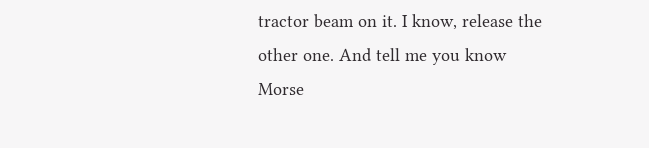tractor beam on it. I know, release the other one. And tell me you know Morse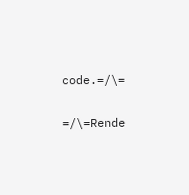code.=/\=

=/\=Rende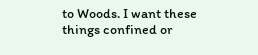to Woods. I want these things confined or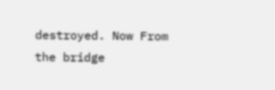destroyed. Now From the bridge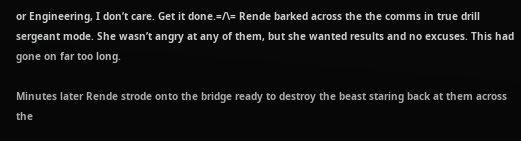or Engineering, I don’t care. Get it done.=/\= Rende barked across the the comms in true drill sergeant mode. She wasn’t angry at any of them, but she wanted results and no excuses. This had gone on far too long.

Minutes later Rende strode onto the bridge ready to destroy the beast staring back at them across the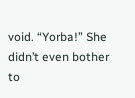void. “Yorba!” She didn’t even bother to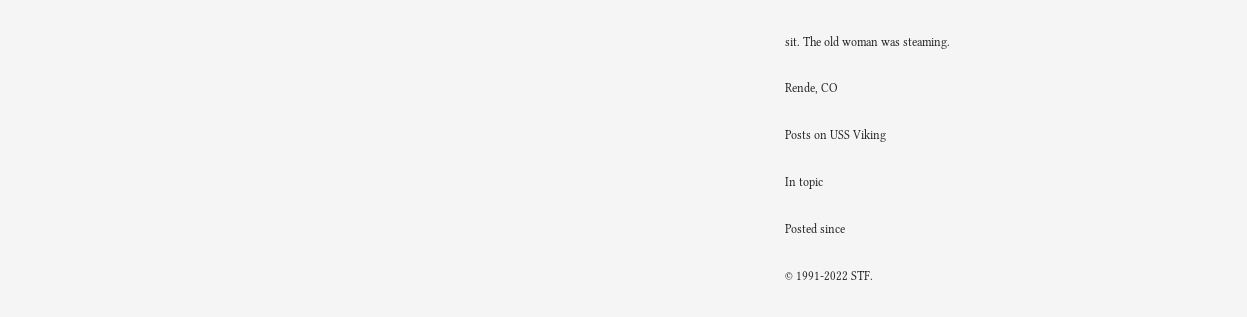sit. The old woman was steaming.

Rende, CO

Posts on USS Viking

In topic

Posted since

© 1991-2022 STF.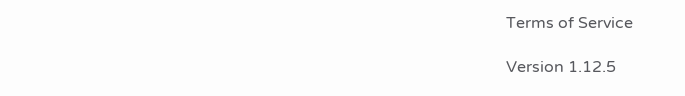Terms of Service

Version 1.12.5